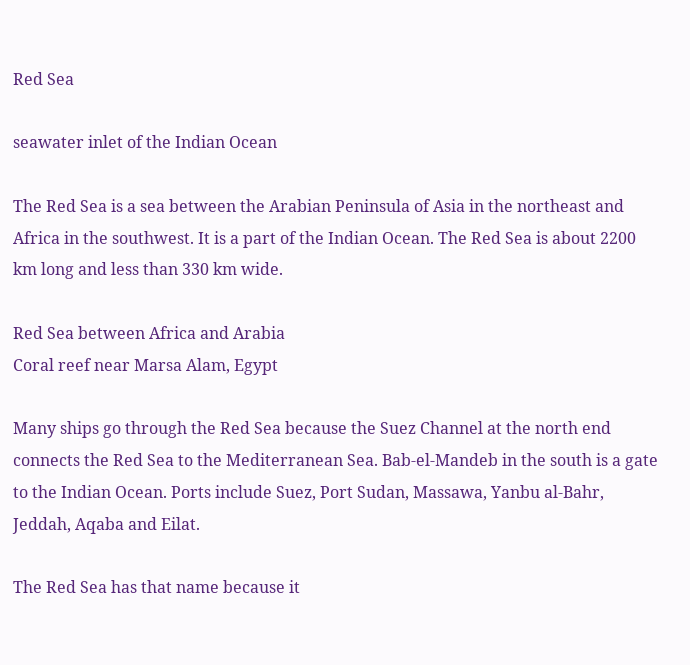Red Sea

seawater inlet of the Indian Ocean

The Red Sea is a sea between the Arabian Peninsula of Asia in the northeast and Africa in the southwest. It is a part of the Indian Ocean. The Red Sea is about 2200 km long and less than 330 km wide.

Red Sea between Africa and Arabia
Coral reef near Marsa Alam, Egypt

Many ships go through the Red Sea because the Suez Channel at the north end connects the Red Sea to the Mediterranean Sea. Bab-el-Mandeb in the south is a gate to the Indian Ocean. Ports include Suez, Port Sudan, Massawa, Yanbu al-Bahr, Jeddah, Aqaba and Eilat.

The Red Sea has that name because it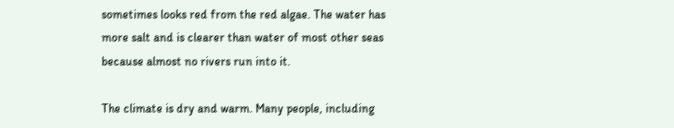sometimes looks red from the red algae. The water has more salt and is clearer than water of most other seas because almost no rivers run into it.

The climate is dry and warm. Many people, including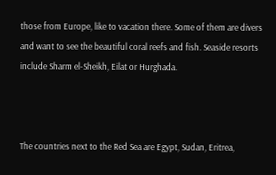those from Europe, like to vacation there. Some of them are divers and want to see the beautiful coral reefs and fish. Seaside resorts include Sharm el-Sheikh, Eilat or Hurghada.



The countries next to the Red Sea are Egypt, Sudan, Eritrea,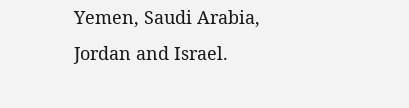Yemen, Saudi Arabia, Jordan and Israel.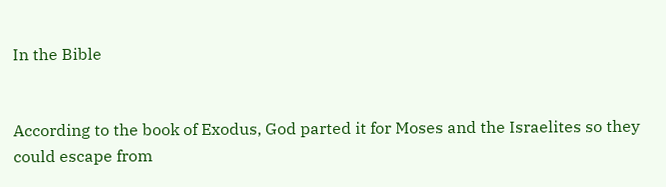In the Bible


According to the book of Exodus, God parted it for Moses and the Israelites so they could escape from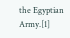the Egyptian Army.[1]